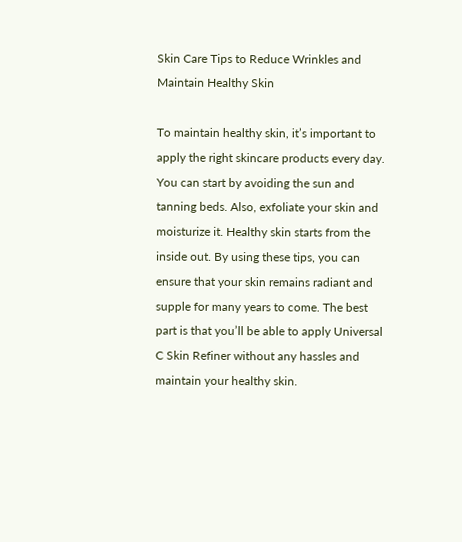Skin Care Tips to Reduce Wrinkles and Maintain Healthy Skin

To maintain healthy skin, it’s important to apply the right skincare products every day. You can start by avoiding the sun and tanning beds. Also, exfoliate your skin and moisturize it. Healthy skin starts from the inside out. By using these tips, you can ensure that your skin remains radiant and supple for many years to come. The best part is that you’ll be able to apply Universal C Skin Refiner without any hassles and maintain your healthy skin.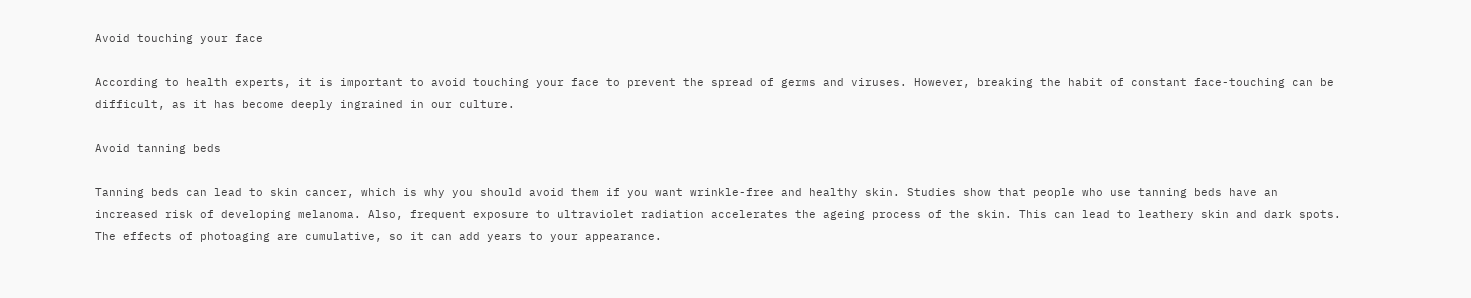Avoid touching your face

According to health experts, it is important to avoid touching your face to prevent the spread of germs and viruses. However, breaking the habit of constant face-touching can be difficult, as it has become deeply ingrained in our culture.

Avoid tanning beds

Tanning beds can lead to skin cancer, which is why you should avoid them if you want wrinkle-free and healthy skin. Studies show that people who use tanning beds have an increased risk of developing melanoma. Also, frequent exposure to ultraviolet radiation accelerates the ageing process of the skin. This can lead to leathery skin and dark spots. The effects of photoaging are cumulative, so it can add years to your appearance.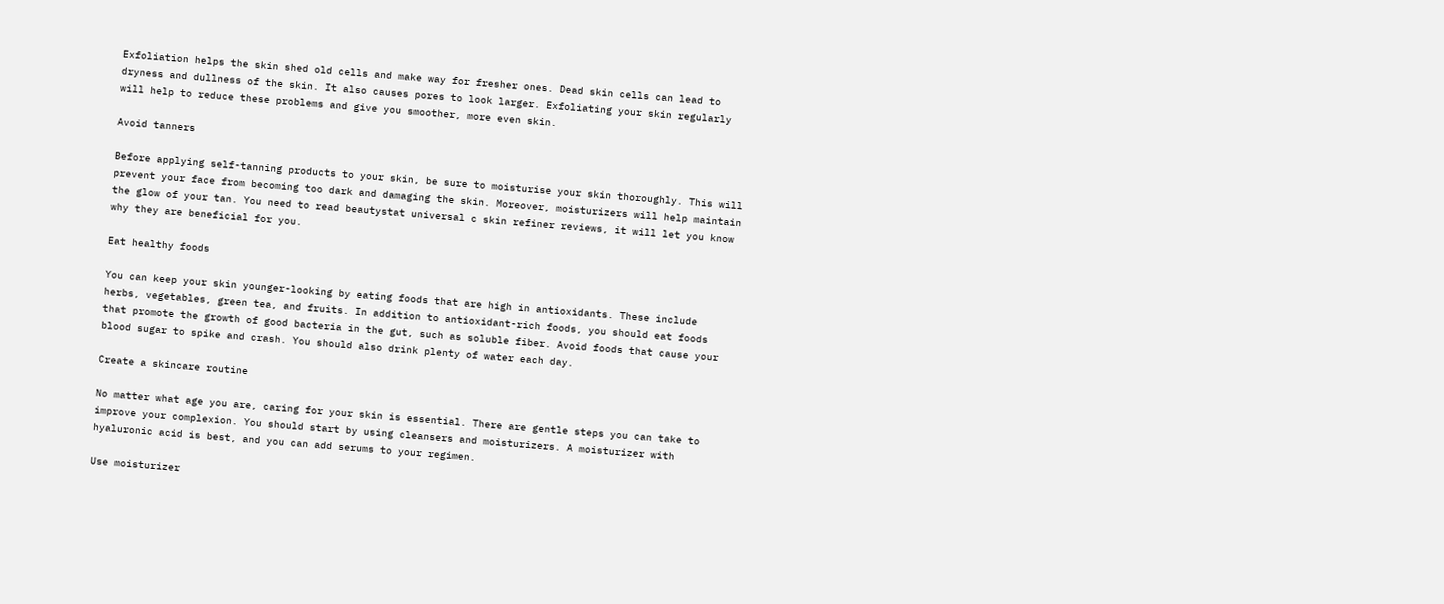Exfoliation helps the skin shed old cells and make way for fresher ones. Dead skin cells can lead to dryness and dullness of the skin. It also causes pores to look larger. Exfoliating your skin regularly will help to reduce these problems and give you smoother, more even skin.

Avoid tanners

Before applying self-tanning products to your skin, be sure to moisturise your skin thoroughly. This will prevent your face from becoming too dark and damaging the skin. Moreover, moisturizers will help maintain the glow of your tan. You need to read beautystat universal c skin refiner reviews, it will let you know why they are beneficial for you.

Eat healthy foods

You can keep your skin younger-looking by eating foods that are high in antioxidants. These include herbs, vegetables, green tea, and fruits. In addition to antioxidant-rich foods, you should eat foods that promote the growth of good bacteria in the gut, such as soluble fiber. Avoid foods that cause your blood sugar to spike and crash. You should also drink plenty of water each day.

Create a skincare routine

No matter what age you are, caring for your skin is essential. There are gentle steps you can take to improve your complexion. You should start by using cleansers and moisturizers. A moisturizer with hyaluronic acid is best, and you can add serums to your regimen.

Use moisturizer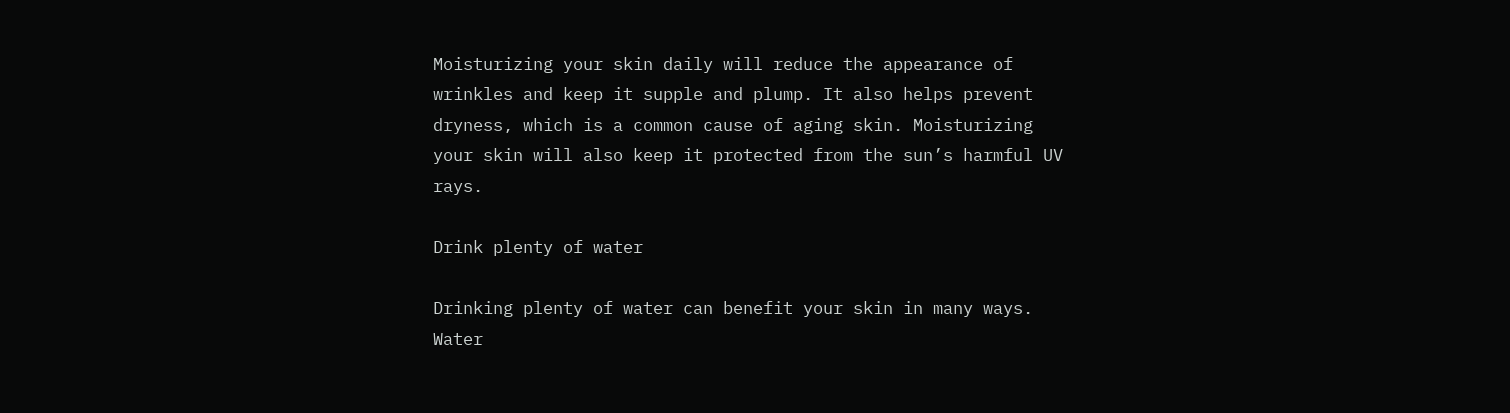Moisturizing your skin daily will reduce the appearance of wrinkles and keep it supple and plump. It also helps prevent dryness, which is a common cause of aging skin. Moisturizing your skin will also keep it protected from the sun’s harmful UV rays.

Drink plenty of water

Drinking plenty of water can benefit your skin in many ways. Water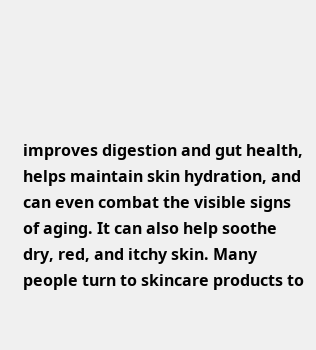improves digestion and gut health, helps maintain skin hydration, and can even combat the visible signs of aging. It can also help soothe dry, red, and itchy skin. Many people turn to skincare products to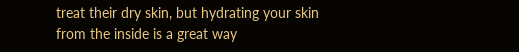treat their dry skin, but hydrating your skin from the inside is a great way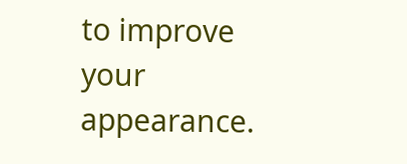to improve your appearance.